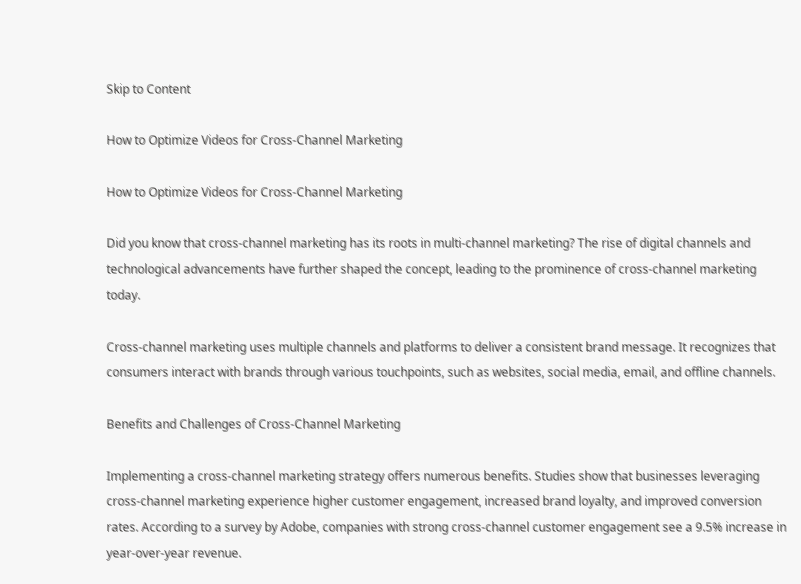Skip to Content

How to Optimize Videos for Cross-Channel Marketing

How to Optimize Videos for Cross-Channel Marketing

Did you know that cross-channel marketing has its roots in multi-channel marketing? The rise of digital channels and technological advancements have further shaped the concept, leading to the prominence of cross-channel marketing today.

Cross-channel marketing uses multiple channels and platforms to deliver a consistent brand message. It recognizes that consumers interact with brands through various touchpoints, such as websites, social media, email, and offline channels.

Benefits and Challenges of Cross-Channel Marketing

Implementing a cross-channel marketing strategy offers numerous benefits. Studies show that businesses leveraging cross-channel marketing experience higher customer engagement, increased brand loyalty, and improved conversion rates. According to a survey by Adobe, companies with strong cross-channel customer engagement see a 9.5% increase in year-over-year revenue.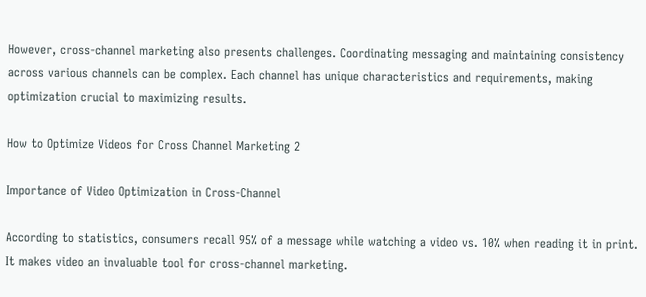However, cross-channel marketing also presents challenges. Coordinating messaging and maintaining consistency across various channels can be complex. Each channel has unique characteristics and requirements, making optimization crucial to maximizing results.

How to Optimize Videos for Cross Channel Marketing 2

Importance of Video Optimization in Cross-Channel

According to statistics, consumers recall 95% of a message while watching a video vs. 10% when reading it in print. It makes video an invaluable tool for cross-channel marketing.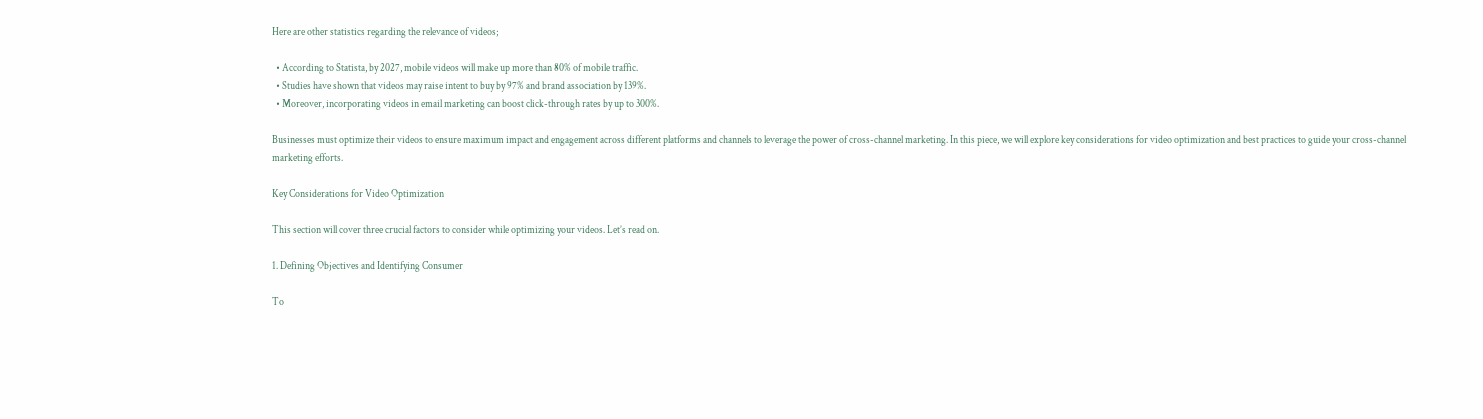Here are other statistics regarding the relevance of videos;

  • According to Statista, by 2027, mobile videos will make up more than 80% of mobile traffic.
  • Studies have shown that videos may raise intent to buy by 97% and brand association by 139%.
  • Moreover, incorporating videos in email marketing can boost click-through rates by up to 300%.

Businesses must optimize their videos to ensure maximum impact and engagement across different platforms and channels to leverage the power of cross-channel marketing. In this piece, we will explore key considerations for video optimization and best practices to guide your cross-channel marketing efforts.

Key Considerations for Video Optimization

This section will cover three crucial factors to consider while optimizing your videos. Let’s read on.

1. Defining Objectives and Identifying Consumer

To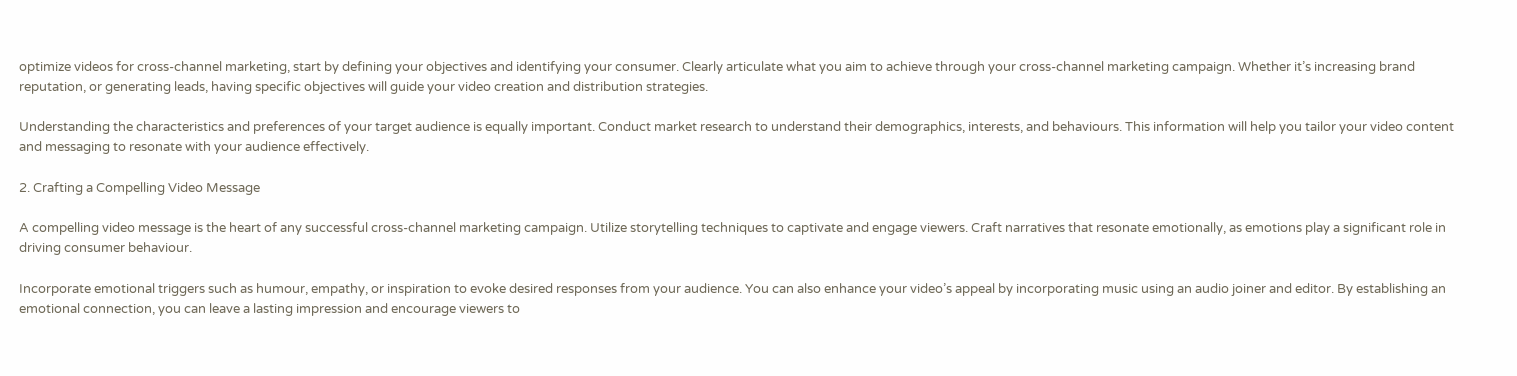optimize videos for cross-channel marketing, start by defining your objectives and identifying your consumer. Clearly articulate what you aim to achieve through your cross-channel marketing campaign. Whether it’s increasing brand reputation, or generating leads, having specific objectives will guide your video creation and distribution strategies.

Understanding the characteristics and preferences of your target audience is equally important. Conduct market research to understand their demographics, interests, and behaviours. This information will help you tailor your video content and messaging to resonate with your audience effectively.

2. Crafting a Compelling Video Message

A compelling video message is the heart of any successful cross-channel marketing campaign. Utilize storytelling techniques to captivate and engage viewers. Craft narratives that resonate emotionally, as emotions play a significant role in driving consumer behaviour.

Incorporate emotional triggers such as humour, empathy, or inspiration to evoke desired responses from your audience. You can also enhance your video’s appeal by incorporating music using an audio joiner and editor. By establishing an emotional connection, you can leave a lasting impression and encourage viewers to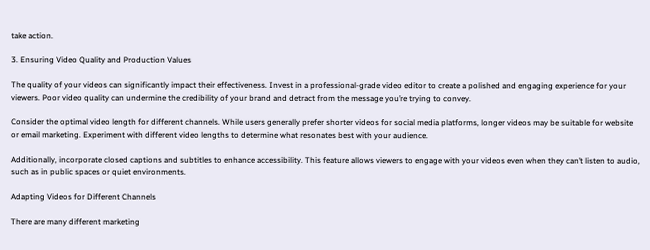take action.

3. Ensuring Video Quality and Production Values

The quality of your videos can significantly impact their effectiveness. Invest in a professional-grade video editor to create a polished and engaging experience for your viewers. Poor video quality can undermine the credibility of your brand and detract from the message you’re trying to convey.

Consider the optimal video length for different channels. While users generally prefer shorter videos for social media platforms, longer videos may be suitable for website or email marketing. Experiment with different video lengths to determine what resonates best with your audience.

Additionally, incorporate closed captions and subtitles to enhance accessibility. This feature allows viewers to engage with your videos even when they can’t listen to audio, such as in public spaces or quiet environments.

Adapting Videos for Different Channels

There are many different marketing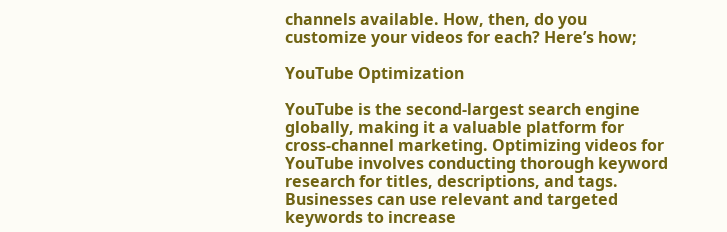channels available. How, then, do you customize your videos for each? Here’s how;

YouTube Optimization

YouTube is the second-largest search engine globally, making it a valuable platform for cross-channel marketing. Optimizing videos for YouTube involves conducting thorough keyword research for titles, descriptions, and tags. Businesses can use relevant and targeted keywords to increase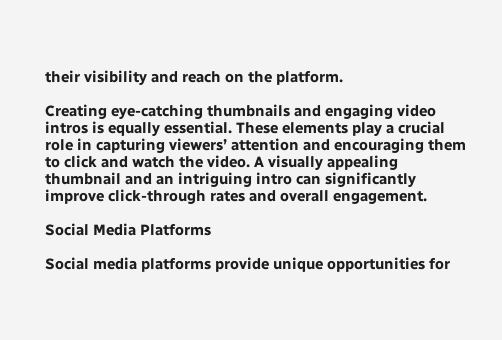their visibility and reach on the platform.

Creating eye-catching thumbnails and engaging video intros is equally essential. These elements play a crucial role in capturing viewers’ attention and encouraging them to click and watch the video. A visually appealing thumbnail and an intriguing intro can significantly improve click-through rates and overall engagement.

Social Media Platforms

Social media platforms provide unique opportunities for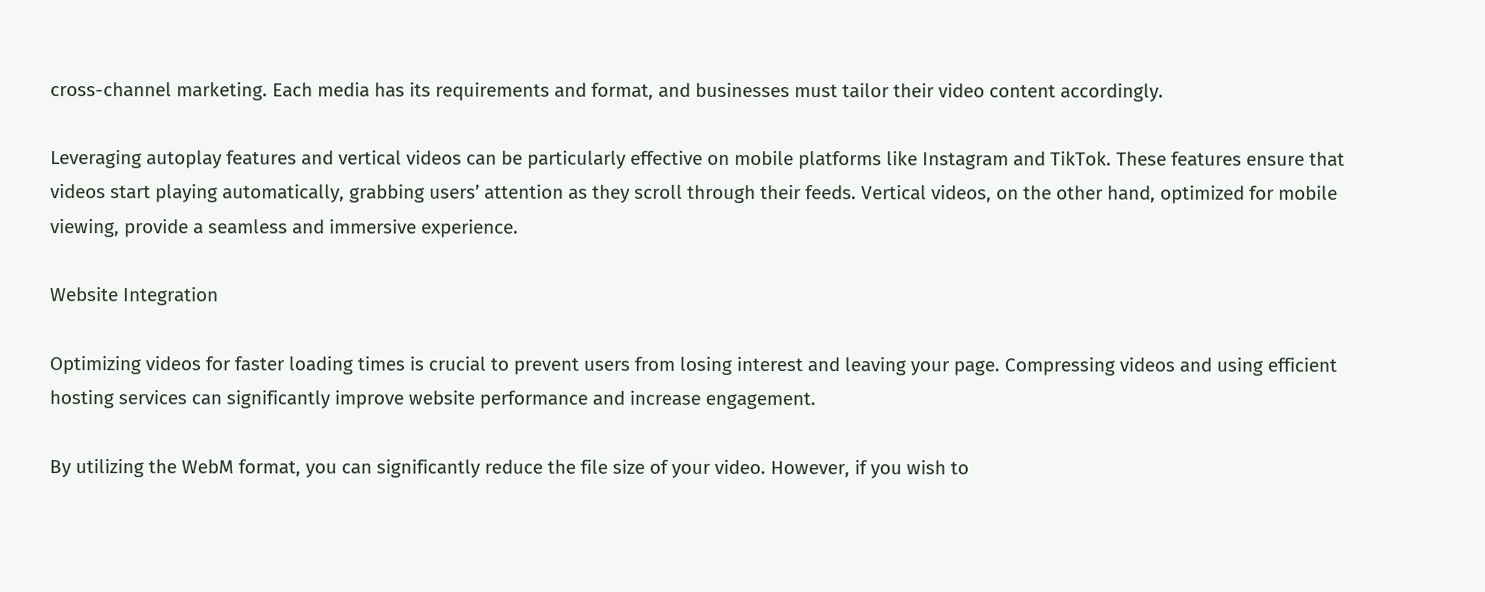cross-channel marketing. Each media has its requirements and format, and businesses must tailor their video content accordingly.

Leveraging autoplay features and vertical videos can be particularly effective on mobile platforms like Instagram and TikTok. These features ensure that videos start playing automatically, grabbing users’ attention as they scroll through their feeds. Vertical videos, on the other hand, optimized for mobile viewing, provide a seamless and immersive experience.

Website Integration

Optimizing videos for faster loading times is crucial to prevent users from losing interest and leaving your page. Compressing videos and using efficient hosting services can significantly improve website performance and increase engagement.

By utilizing the WebM format, you can significantly reduce the file size of your video. However, if you wish to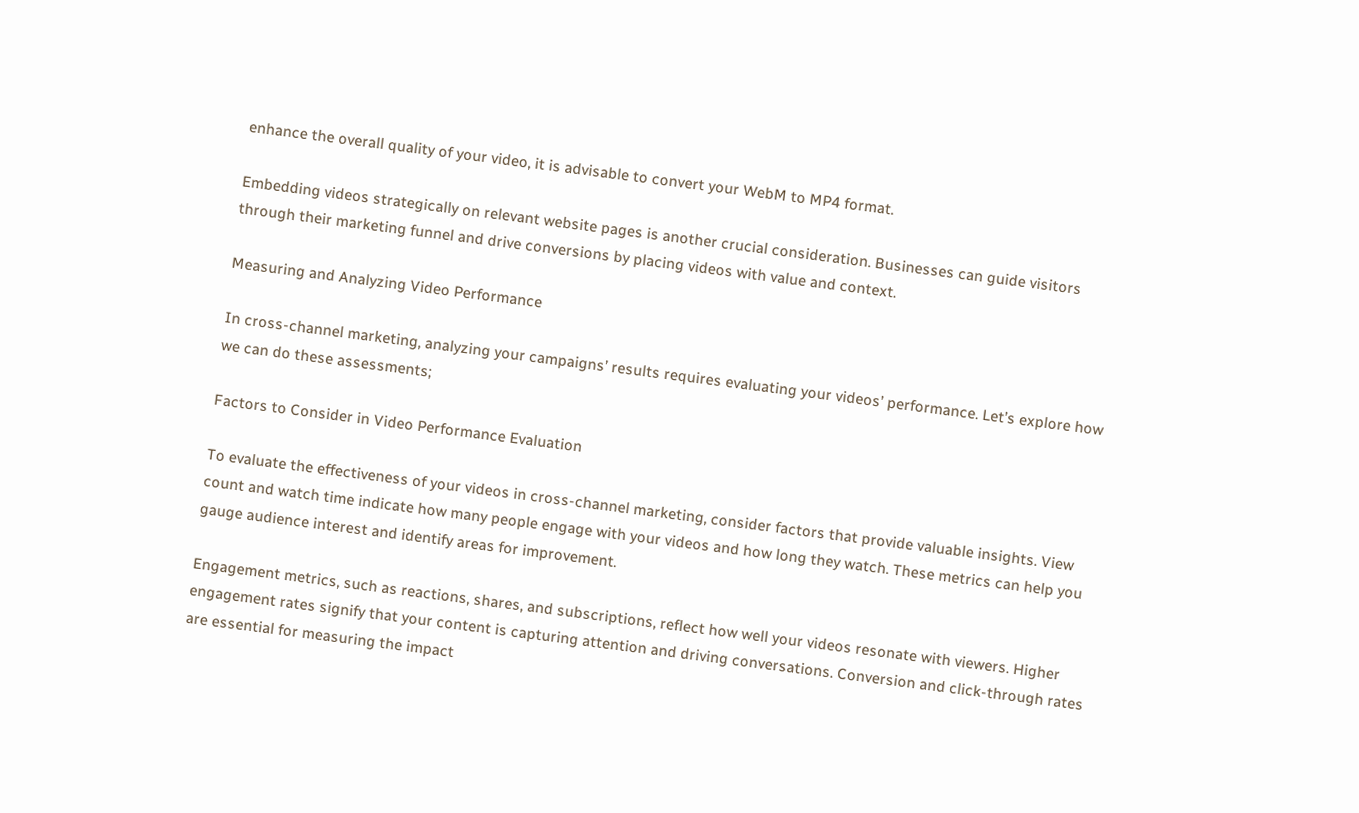enhance the overall quality of your video, it is advisable to convert your WebM to MP4 format.

Embedding videos strategically on relevant website pages is another crucial consideration. Businesses can guide visitors through their marketing funnel and drive conversions by placing videos with value and context.

Measuring and Analyzing Video Performance

In cross-channel marketing, analyzing your campaigns’ results requires evaluating your videos’ performance. Let’s explore how we can do these assessments;

Factors to Consider in Video Performance Evaluation

To evaluate the effectiveness of your videos in cross-channel marketing, consider factors that provide valuable insights. View count and watch time indicate how many people engage with your videos and how long they watch. These metrics can help you gauge audience interest and identify areas for improvement.

Engagement metrics, such as reactions, shares, and subscriptions, reflect how well your videos resonate with viewers. Higher engagement rates signify that your content is capturing attention and driving conversations. Conversion and click-through rates are essential for measuring the impact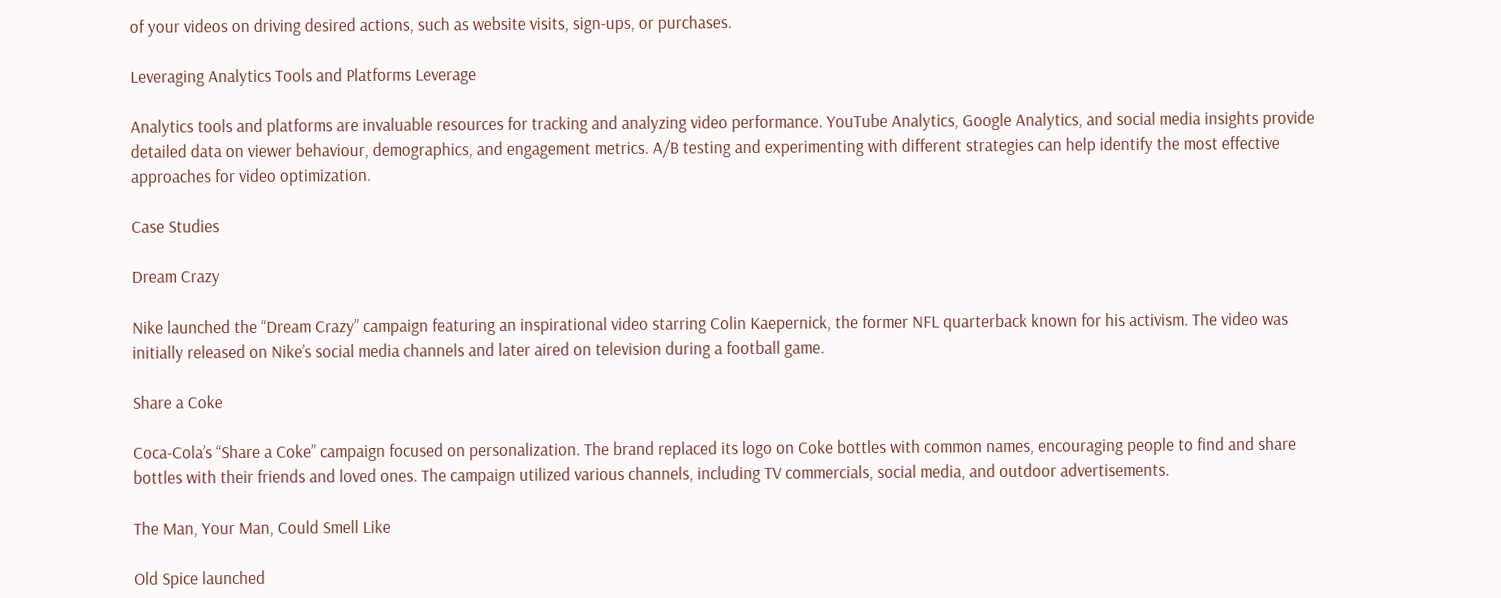of your videos on driving desired actions, such as website visits, sign-ups, or purchases.

Leveraging Analytics Tools and Platforms Leverage

Analytics tools and platforms are invaluable resources for tracking and analyzing video performance. YouTube Analytics, Google Analytics, and social media insights provide detailed data on viewer behaviour, demographics, and engagement metrics. A/B testing and experimenting with different strategies can help identify the most effective approaches for video optimization.

Case Studies

Dream Crazy

Nike launched the “Dream Crazy” campaign featuring an inspirational video starring Colin Kaepernick, the former NFL quarterback known for his activism. The video was initially released on Nike’s social media channels and later aired on television during a football game.

Share a Coke

Coca-Cola’s “Share a Coke” campaign focused on personalization. The brand replaced its logo on Coke bottles with common names, encouraging people to find and share bottles with their friends and loved ones. The campaign utilized various channels, including TV commercials, social media, and outdoor advertisements.

The Man, Your Man, Could Smell Like

Old Spice launched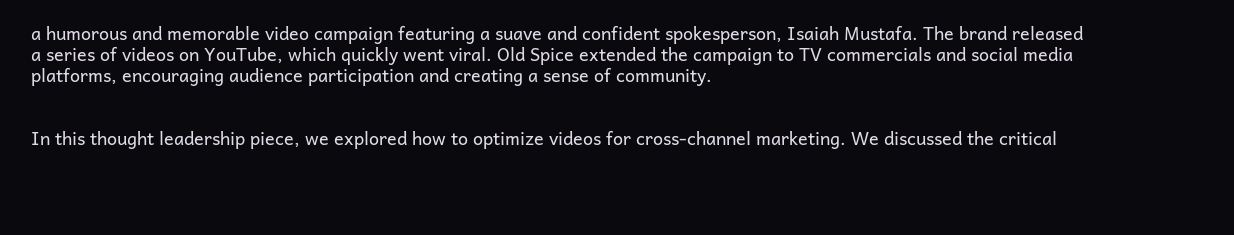a humorous and memorable video campaign featuring a suave and confident spokesperson, Isaiah Mustafa. The brand released a series of videos on YouTube, which quickly went viral. Old Spice extended the campaign to TV commercials and social media platforms, encouraging audience participation and creating a sense of community.


In this thought leadership piece, we explored how to optimize videos for cross-channel marketing. We discussed the critical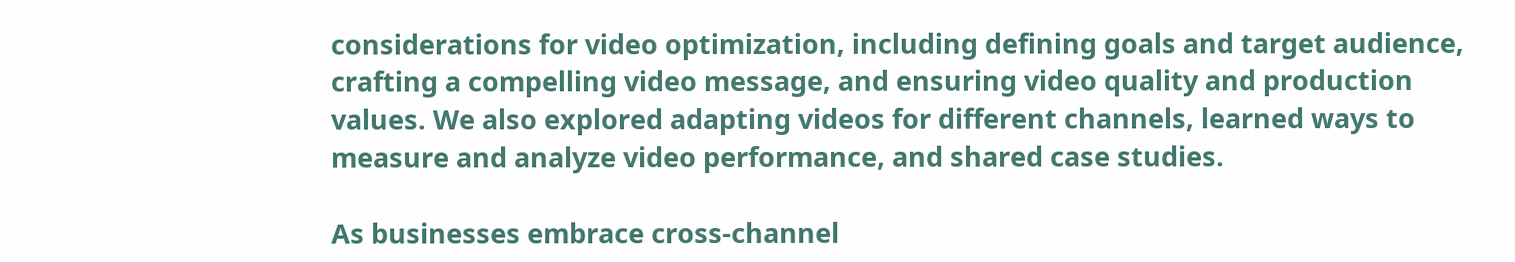considerations for video optimization, including defining goals and target audience, crafting a compelling video message, and ensuring video quality and production values. We also explored adapting videos for different channels, learned ways to measure and analyze video performance, and shared case studies.

As businesses embrace cross-channel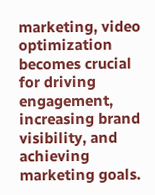marketing, video optimization becomes crucial for driving engagement, increasing brand visibility, and achieving marketing goals.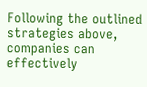Following the outlined strategies above, companies can effectively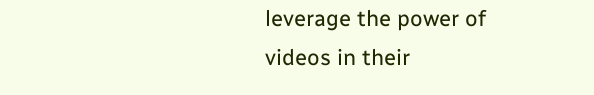leverage the power of videos in their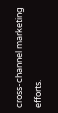cross-channel marketing efforts.